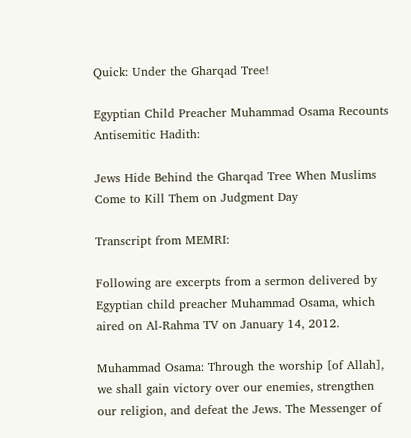Quick: Under the Gharqad Tree!

Egyptian Child Preacher Muhammad Osama Recounts Antisemitic Hadith:

Jews Hide Behind the Gharqad Tree When Muslims Come to Kill Them on Judgment Day

Transcript from MEMRI:

Following are excerpts from a sermon delivered by Egyptian child preacher Muhammad Osama, which aired on Al-Rahma TV on January 14, 2012.

Muhammad Osama: Through the worship [of Allah], we shall gain victory over our enemies, strengthen our religion, and defeat the Jews. The Messenger of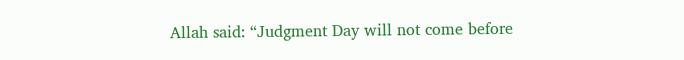Allah said: “Judgment Day will not come before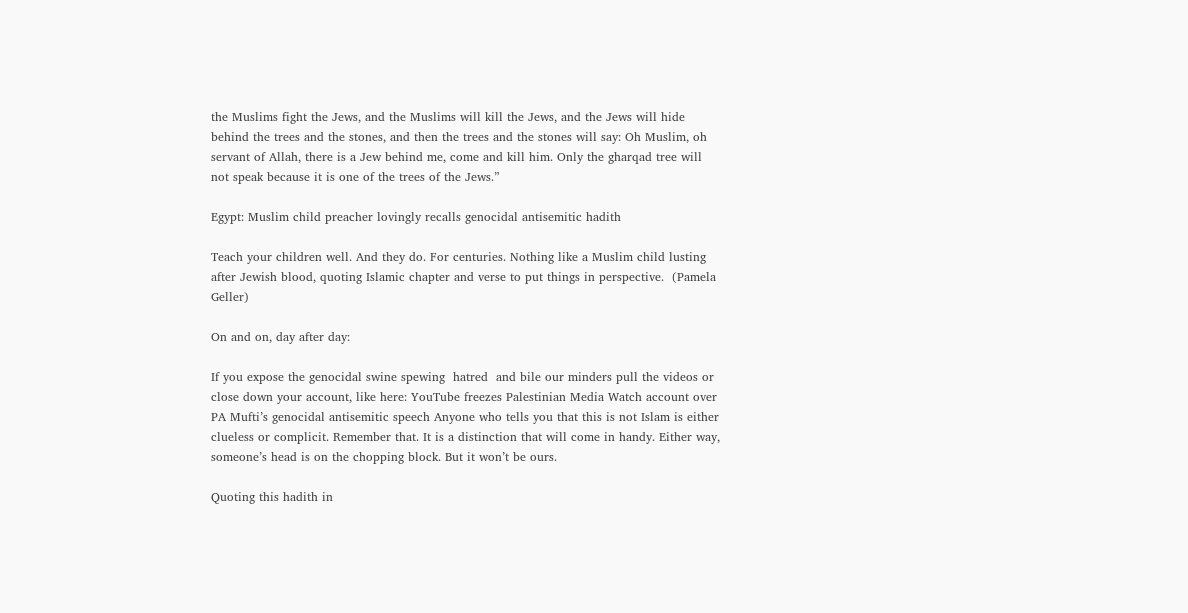the Muslims fight the Jews, and the Muslims will kill the Jews, and the Jews will hide behind the trees and the stones, and then the trees and the stones will say: Oh Muslim, oh servant of Allah, there is a Jew behind me, come and kill him. Only the gharqad tree will not speak because it is one of the trees of the Jews.”

Egypt: Muslim child preacher lovingly recalls genocidal antisemitic hadith

Teach your children well. And they do. For centuries. Nothing like a Muslim child lusting after Jewish blood, quoting Islamic chapter and verse to put things in perspective.  (Pamela Geller)

On and on, day after day:

If you expose the genocidal swine spewing  hatred  and bile our minders pull the videos or close down your account, like here: YouTube freezes Palestinian Media Watch account over PA Mufti’s genocidal antisemitic speech Anyone who tells you that this is not Islam is either clueless or complicit. Remember that. It is a distinction that will come in handy. Either way, someone’s head is on the chopping block. But it won’t be ours.

Quoting this hadith in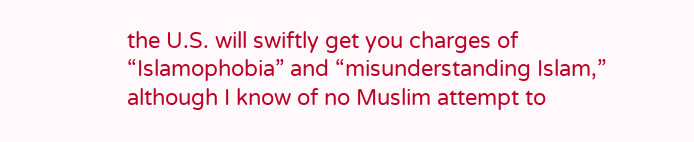the U.S. will swiftly get you charges of “Islamophobia” and “misunderstanding Islam,” although I know of no Muslim attempt to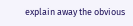explain away the obvious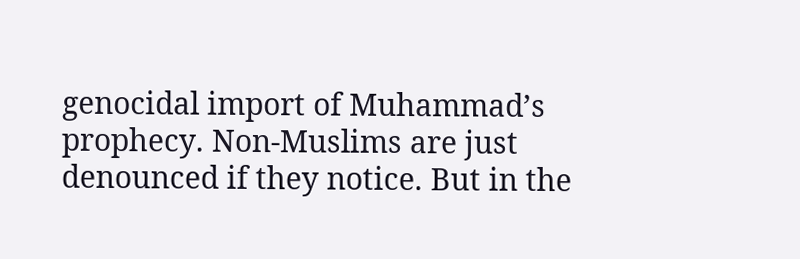genocidal import of Muhammad’s prophecy. Non-Muslims are just denounced if they notice. But in the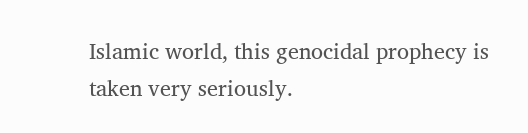Islamic world, this genocidal prophecy is taken very seriously.